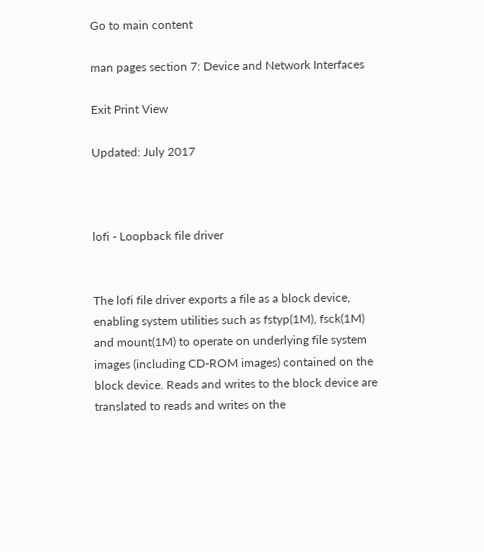Go to main content

man pages section 7: Device and Network Interfaces

Exit Print View

Updated: July 2017



lofi - Loopback file driver


The lofi file driver exports a file as a block device, enabling system utilities such as fstyp(1M), fsck(1M) and mount(1M) to operate on underlying file system images (including CD-ROM images) contained on the block device. Reads and writes to the block device are translated to reads and writes on the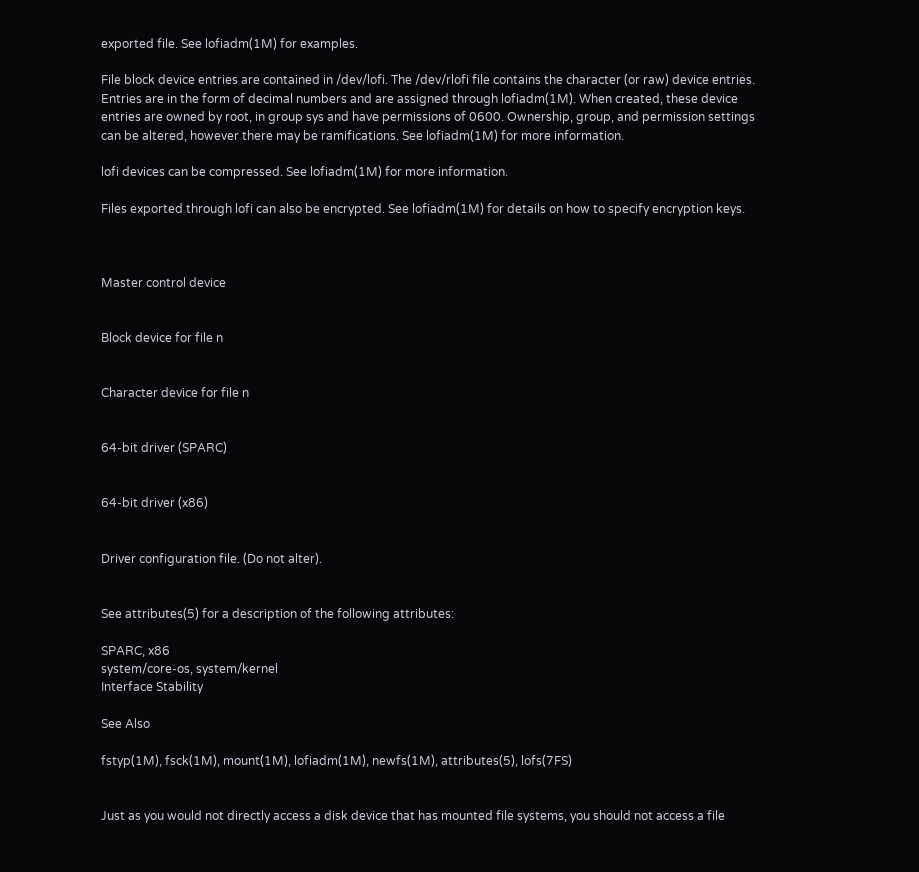exported file. See lofiadm(1M) for examples.

File block device entries are contained in /dev/lofi. The /dev/rlofi file contains the character (or raw) device entries. Entries are in the form of decimal numbers and are assigned through lofiadm(1M). When created, these device entries are owned by root, in group sys and have permissions of 0600. Ownership, group, and permission settings can be altered, however there may be ramifications. See lofiadm(1M) for more information.

lofi devices can be compressed. See lofiadm(1M) for more information.

Files exported through lofi can also be encrypted. See lofiadm(1M) for details on how to specify encryption keys.



Master control device


Block device for file n


Character device for file n


64-bit driver (SPARC)


64-bit driver (x86)


Driver configuration file. (Do not alter).


See attributes(5) for a description of the following attributes:

SPARC, x86
system/core-os, system/kernel
Interface Stability

See Also

fstyp(1M), fsck(1M), mount(1M), lofiadm(1M), newfs(1M), attributes(5), lofs(7FS)


Just as you would not directly access a disk device that has mounted file systems, you should not access a file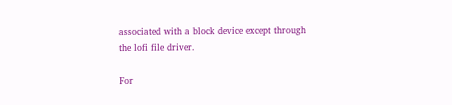associated with a block device except through the lofi file driver.

For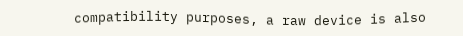compatibility purposes, a raw device is also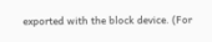exported with the block device. (For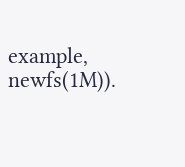example, newfs(1M)).